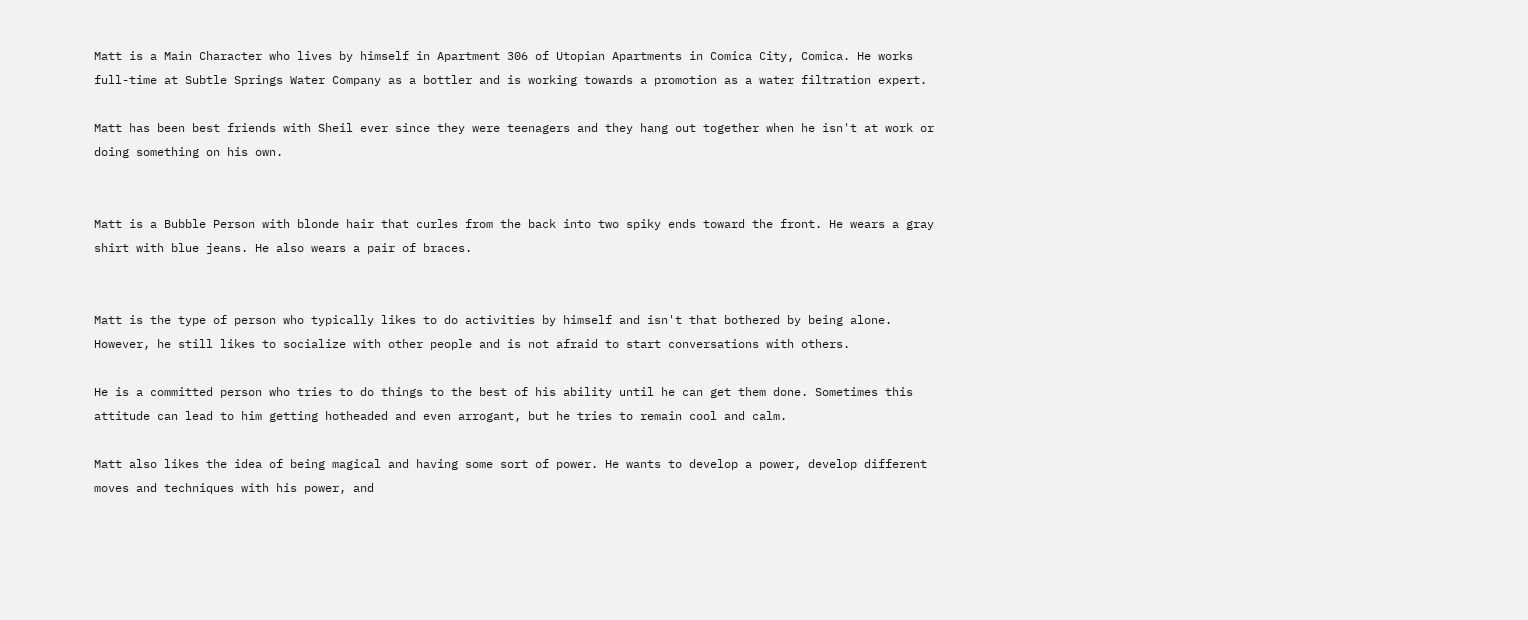Matt is a Main Character who lives by himself in Apartment 306 of Utopian Apartments in Comica City, Comica. He works full-time at Subtle Springs Water Company as a bottler and is working towards a promotion as a water filtration expert.

Matt has been best friends with Sheil ever since they were teenagers and they hang out together when he isn't at work or doing something on his own.


Matt is a Bubble Person with blonde hair that curles from the back into two spiky ends toward the front. He wears a gray shirt with blue jeans. He also wears a pair of braces.


Matt is the type of person who typically likes to do activities by himself and isn't that bothered by being alone. However, he still likes to socialize with other people and is not afraid to start conversations with others.

He is a committed person who tries to do things to the best of his ability until he can get them done. Sometimes this attitude can lead to him getting hotheaded and even arrogant, but he tries to remain cool and calm.

Matt also likes the idea of being magical and having some sort of power. He wants to develop a power, develop different moves and techniques with his power, and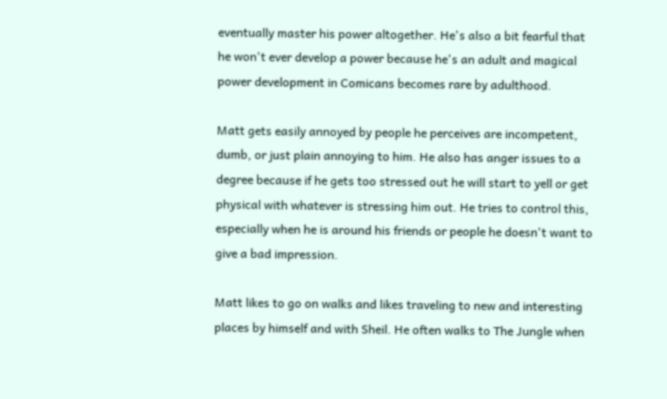eventually master his power altogether. He's also a bit fearful that he won't ever develop a power because he's an adult and magical power development in Comicans becomes rare by adulthood.

Matt gets easily annoyed by people he perceives are incompetent, dumb, or just plain annoying to him. He also has anger issues to a degree because if he gets too stressed out he will start to yell or get physical with whatever is stressing him out. He tries to control this, especially when he is around his friends or people he doesn't want to give a bad impression.

Matt likes to go on walks and likes traveling to new and interesting places by himself and with Sheil. He often walks to The Jungle when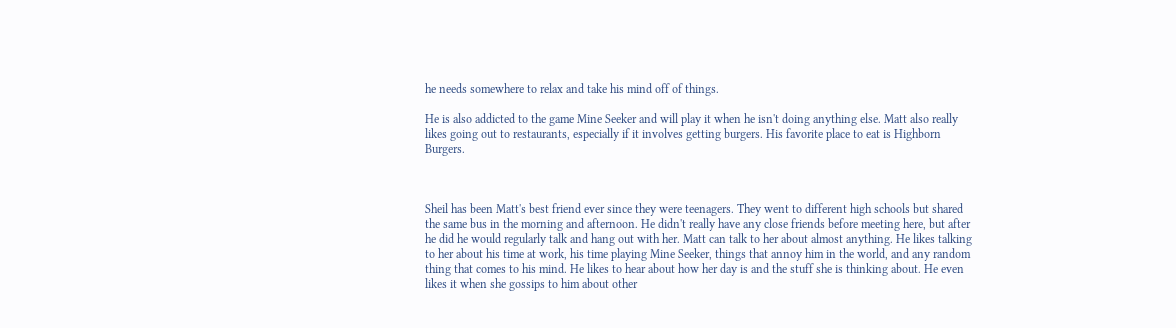he needs somewhere to relax and take his mind off of things.

He is also addicted to the game Mine Seeker and will play it when he isn't doing anything else. Matt also really likes going out to restaurants, especially if it involves getting burgers. His favorite place to eat is Highborn Burgers.



Sheil has been Matt's best friend ever since they were teenagers. They went to different high schools but shared the same bus in the morning and afternoon. He didn't really have any close friends before meeting here, but after he did he would regularly talk and hang out with her. Matt can talk to her about almost anything. He likes talking to her about his time at work, his time playing Mine Seeker, things that annoy him in the world, and any random thing that comes to his mind. He likes to hear about how her day is and the stuff she is thinking about. He even likes it when she gossips to him about other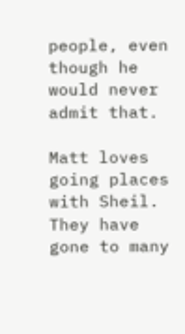people, even though he would never admit that.

Matt loves going places with Sheil. They have gone to many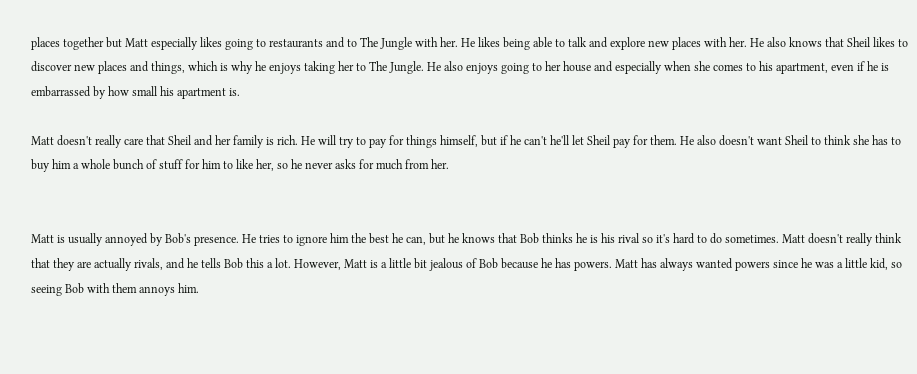places together but Matt especially likes going to restaurants and to The Jungle with her. He likes being able to talk and explore new places with her. He also knows that Sheil likes to discover new places and things, which is why he enjoys taking her to The Jungle. He also enjoys going to her house and especially when she comes to his apartment, even if he is embarrassed by how small his apartment is.

Matt doesn't really care that Sheil and her family is rich. He will try to pay for things himself, but if he can't he'll let Sheil pay for them. He also doesn't want Sheil to think she has to buy him a whole bunch of stuff for him to like her, so he never asks for much from her.


Matt is usually annoyed by Bob's presence. He tries to ignore him the best he can, but he knows that Bob thinks he is his rival so it's hard to do sometimes. Matt doesn't really think that they are actually rivals, and he tells Bob this a lot. However, Matt is a little bit jealous of Bob because he has powers. Matt has always wanted powers since he was a little kid, so seeing Bob with them annoys him.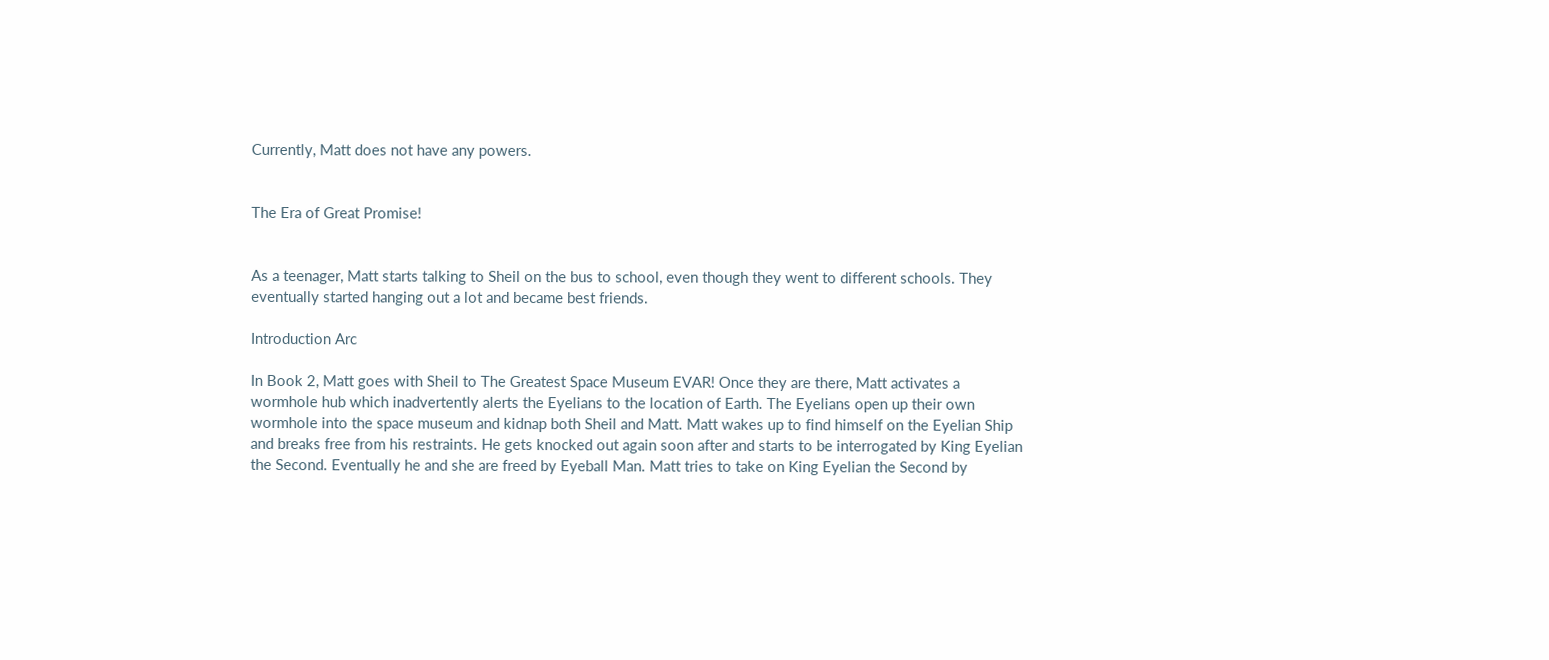Currently, Matt does not have any powers.


The Era of Great Promise!


As a teenager, Matt starts talking to Sheil on the bus to school, even though they went to different schools. They eventually started hanging out a lot and became best friends.

Introduction Arc

In Book 2, Matt goes with Sheil to The Greatest Space Museum EVAR! Once they are there, Matt activates a wormhole hub which inadvertently alerts the Eyelians to the location of Earth. The Eyelians open up their own wormhole into the space museum and kidnap both Sheil and Matt. Matt wakes up to find himself on the Eyelian Ship and breaks free from his restraints. He gets knocked out again soon after and starts to be interrogated by King Eyelian the Second. Eventually he and she are freed by Eyeball Man. Matt tries to take on King Eyelian the Second by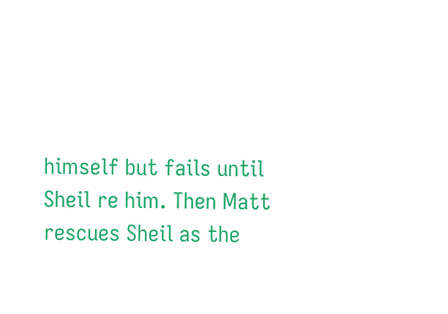himself but fails until Sheil re him. Then Matt rescues Sheil as the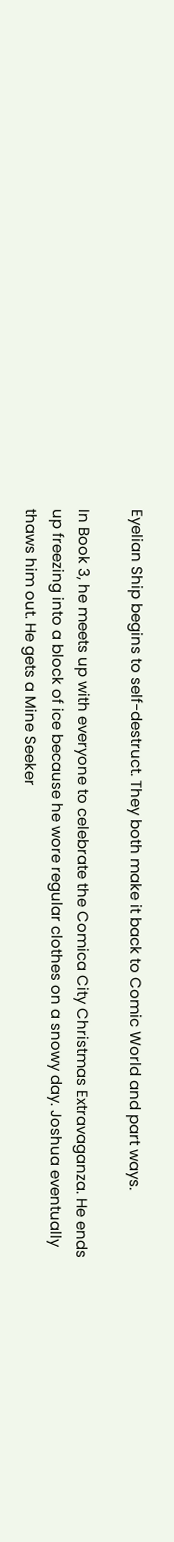Eyelian Ship begins to self-destruct. They both make it back to Comic World and part ways.

In Book 3, he meets up with everyone to celebrate the Comica City Christmas Extravaganza. He ends up freezing into a block of ice because he wore regular clothes on a snowy day. Joshua eventually thaws him out. He gets a Mine Seeker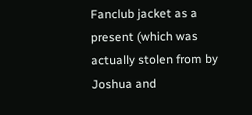Fanclub jacket as a present (which was actually stolen from by Joshua and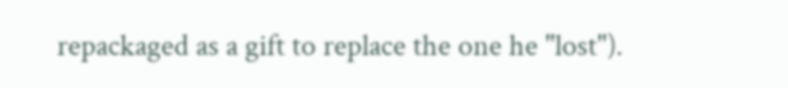repackaged as a gift to replace the one he "lost").